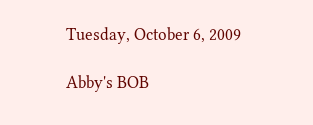Tuesday, October 6, 2009

Abby's BOB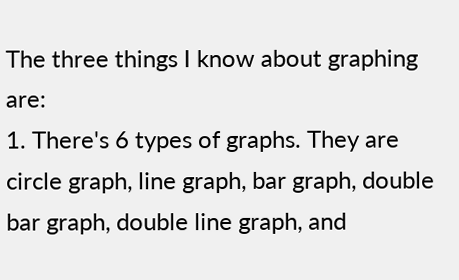The three things I know about graphing are:
1. There's 6 types of graphs. They are circle graph, line graph, bar graph, double bar graph, double line graph, and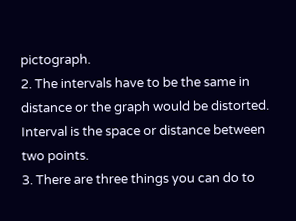pictograph.
2. The intervals have to be the same in distance or the graph would be distorted. Interval is the space or distance between two points.
3. There are three things you can do to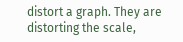distort a graph. They are distorting the scale,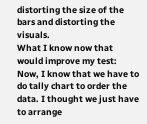distorting the size of the bars and distorting the visuals.
What I know now that would improve my test:
Now, I know that we have to do tally chart to order the data. I thought we just have to arrange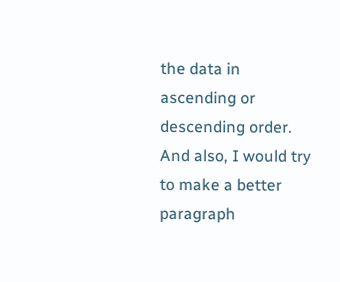the data in ascending or descending order. And also, I would try to make a better paragraph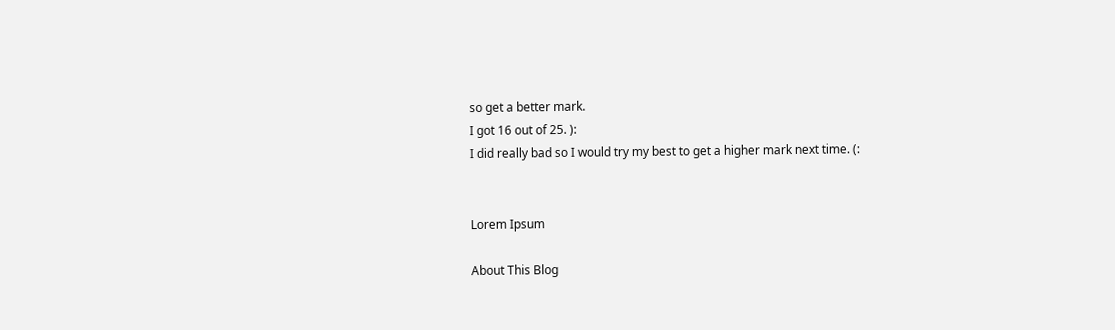so get a better mark.
I got 16 out of 25. ):
I did really bad so I would try my best to get a higher mark next time. (:


Lorem Ipsum

About This Blog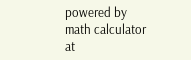powered by math calculator at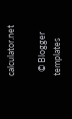calculator.net

  © Blogger templates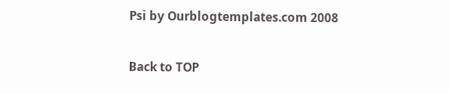Psi by Ourblogtemplates.com 2008

Back to TOP